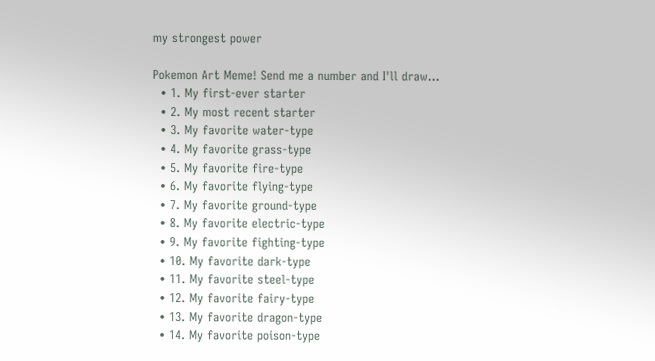my strongest power

Pokemon Art Meme! Send me a number and I'll draw...
  • 1. My first-ever starter
  • 2. My most recent starter
  • 3. My favorite water-type
  • 4. My favorite grass-type
  • 5. My favorite fire-type
  • 6. My favorite flying-type
  • 7. My favorite ground-type
  • 8. My favorite electric-type
  • 9. My favorite fighting-type
  • 10. My favorite dark-type
  • 11. My favorite steel-type
  • 12. My favorite fairy-type
  • 13. My favorite dragon-type
  • 14. My favorite poison-type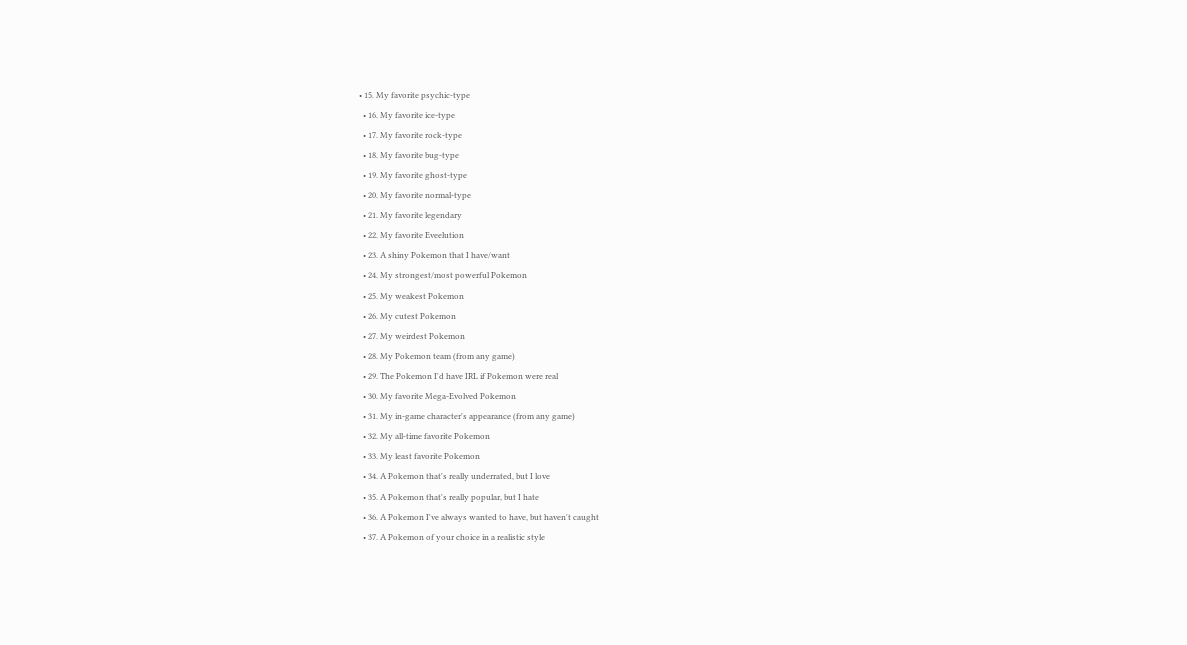• 15. My favorite psychic-type
  • 16. My favorite ice-type
  • 17. My favorite rock-type
  • 18. My favorite bug-type
  • 19. My favorite ghost-type
  • 20. My favorite normal-type
  • 21. My favorite legendary
  • 22. My favorite Eveelution
  • 23. A shiny Pokemon that I have/want
  • 24. My strongest/most powerful Pokemon
  • 25. My weakest Pokemon
  • 26. My cutest Pokemon
  • 27. My weirdest Pokemon
  • 28. My Pokemon team (from any game)
  • 29. The Pokemon I'd have IRL if Pokemon were real
  • 30. My favorite Mega-Evolved Pokemon
  • 31. My in-game character's appearance (from any game)
  • 32. My all-time favorite Pokemon
  • 33. My least favorite Pokemon
  • 34. A Pokemon that's really underrated, but I love
  • 35. A Pokemon that's really popular, but I hate
  • 36. A Pokemon I've always wanted to have, but haven't caught
  • 37. A Pokemon of your choice in a realistic style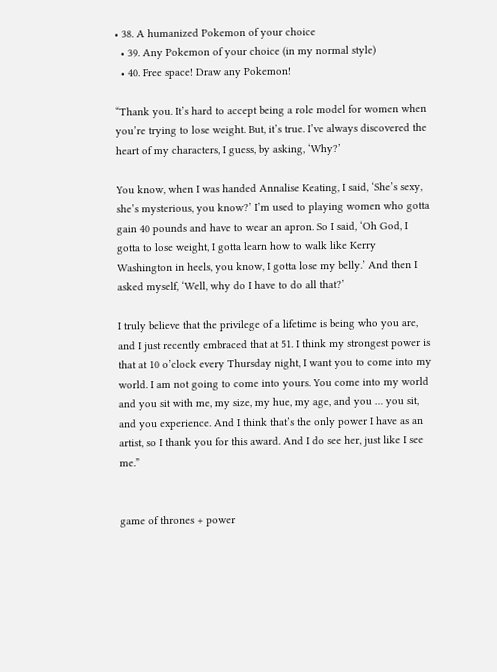• 38. A humanized Pokemon of your choice
  • 39. Any Pokemon of your choice (in my normal style)
  • 40. Free space! Draw any Pokemon!

“Thank you. It’s hard to accept being a role model for women when you’re trying to lose weight. But, it’s true. I’ve always discovered the heart of my characters, I guess, by asking, ‘Why?’

You know, when I was handed Annalise Keating, I said, ‘She’s sexy, she’s mysterious, you know?’ I’m used to playing women who gotta gain 40 pounds and have to wear an apron. So I said, ‘Oh God, I gotta to lose weight, I gotta learn how to walk like Kerry Washington in heels, you know, I gotta lose my belly.’ And then I asked myself, ‘Well, why do I have to do all that?’

I truly believe that the privilege of a lifetime is being who you are, and I just recently embraced that at 51. I think my strongest power is that at 10 o’clock every Thursday night, I want you to come into my world. I am not going to come into yours. You come into my world and you sit with me, my size, my hue, my age, and you … you sit, and you experience. And I think that’s the only power I have as an artist, so I thank you for this award. And I do see her, just like I see me.”


game of thrones + power